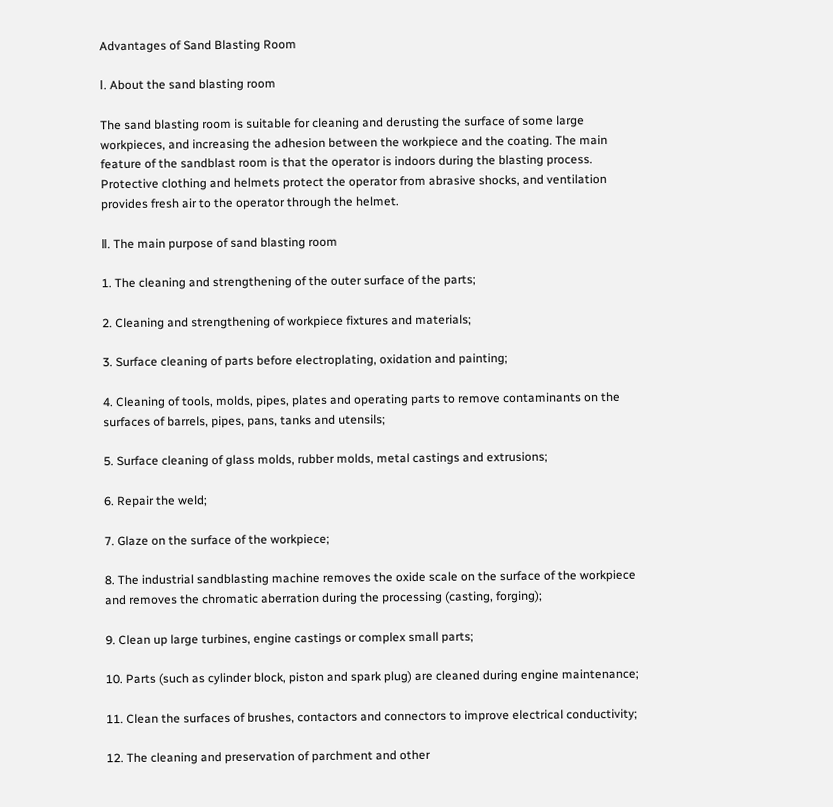Advantages of Sand Blasting Room

Ⅰ. About the sand blasting room

The sand blasting room is suitable for cleaning and derusting the surface of some large workpieces, and increasing the adhesion between the workpiece and the coating. The main feature of the sandblast room is that the operator is indoors during the blasting process. Protective clothing and helmets protect the operator from abrasive shocks, and ventilation provides fresh air to the operator through the helmet.

Ⅱ. The main purpose of sand blasting room

1. The cleaning and strengthening of the outer surface of the parts;

2. Cleaning and strengthening of workpiece fixtures and materials;

3. Surface cleaning of parts before electroplating, oxidation and painting;

4. Cleaning of tools, molds, pipes, plates and operating parts to remove contaminants on the surfaces of barrels, pipes, pans, tanks and utensils;

5. Surface cleaning of glass molds, rubber molds, metal castings and extrusions;

6. Repair the weld;

7. Glaze on the surface of the workpiece;

8. The industrial sandblasting machine removes the oxide scale on the surface of the workpiece and removes the chromatic aberration during the processing (casting, forging);

9. Clean up large turbines, engine castings or complex small parts;

10. Parts (such as cylinder block, piston and spark plug) are cleaned during engine maintenance;

11. Clean the surfaces of brushes, contactors and connectors to improve electrical conductivity;

12. The cleaning and preservation of parchment and other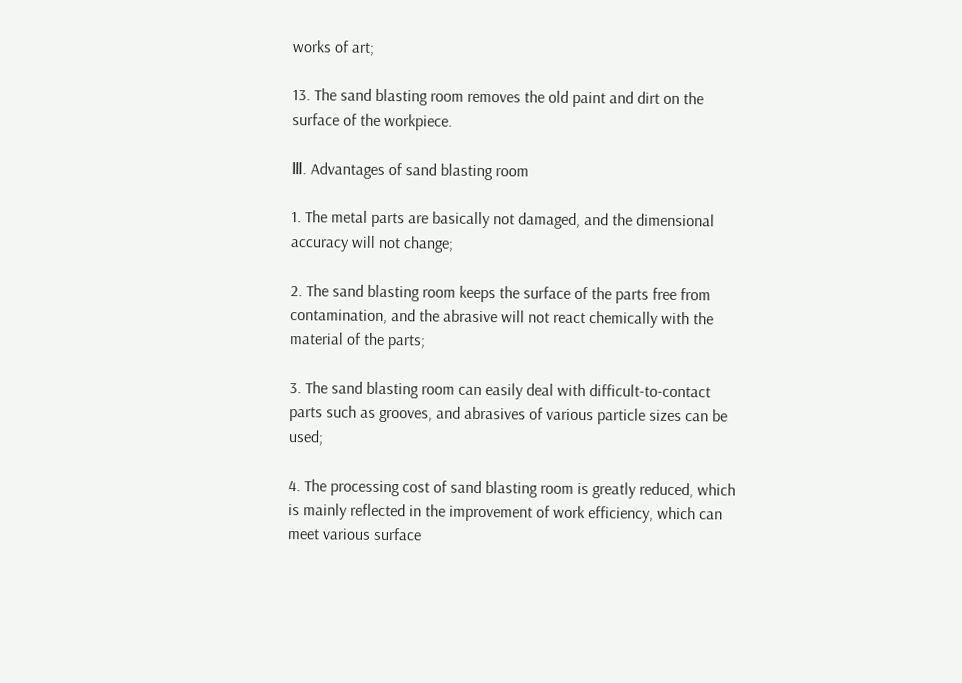works of art;

13. The sand blasting room removes the old paint and dirt on the surface of the workpiece.

Ⅲ. Advantages of sand blasting room

1. The metal parts are basically not damaged, and the dimensional accuracy will not change;

2. The sand blasting room keeps the surface of the parts free from contamination, and the abrasive will not react chemically with the material of the parts;

3. The sand blasting room can easily deal with difficult-to-contact parts such as grooves, and abrasives of various particle sizes can be used;

4. The processing cost of sand blasting room is greatly reduced, which is mainly reflected in the improvement of work efficiency, which can meet various surface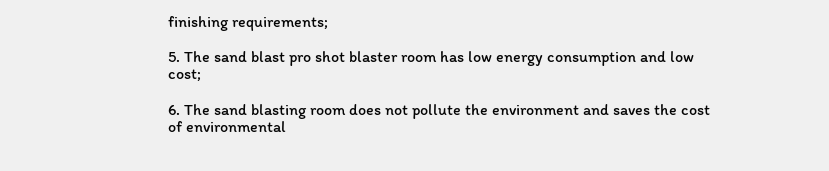finishing requirements;

5. The sand blast pro shot blaster room has low energy consumption and low cost;

6. The sand blasting room does not pollute the environment and saves the cost of environmental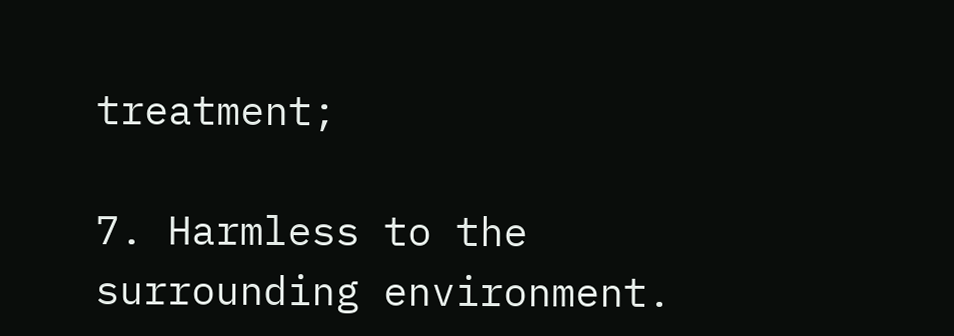treatment;

7. Harmless to the surrounding environment.